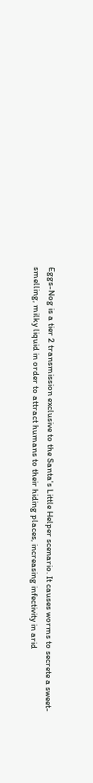Eggs-Nog is a tier 2 transmission exclusive to the Santa's Little Helper scenario. It causes worms to secrete a sweet-smelling, milky liquid in order to attract humans to their hiding places, increasing infectivity in arid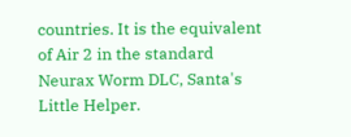countries. It is the equivalent of Air 2 in the standard Neurax Worm DLC, Santa's Little Helper.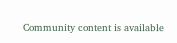Community content is available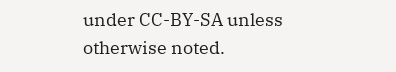under CC-BY-SA unless otherwise noted.